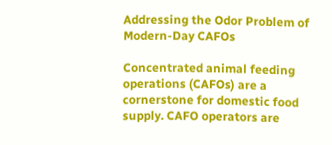Addressing the Odor Problem of Modern-Day CAFOs

Concentrated animal feeding operations (CAFOs) are a cornerstone for domestic food supply. CAFO operators are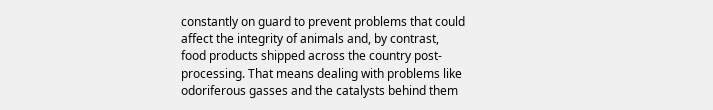constantly on guard to prevent problems that could affect the integrity of animals and, by contrast, food products shipped across the country post-processing. That means dealing with problems like odoriferous gasses and the catalysts behind them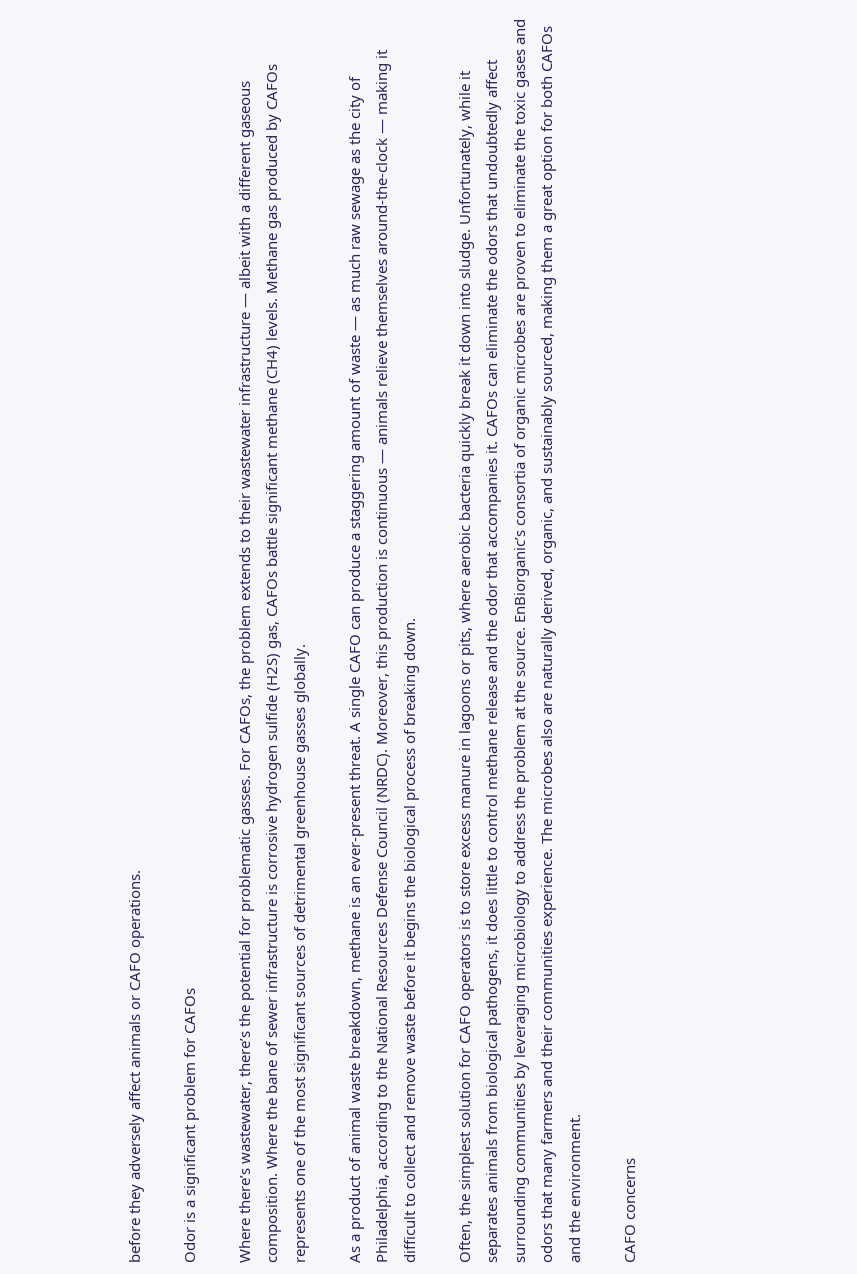before they adversely affect animals or CAFO operations.

Odor is a significant problem for CAFOs

Where there’s wastewater, there’s the potential for problematic gasses. For CAFOs, the problem extends to their wastewater infrastructure — albeit with a different gaseous composition. Where the bane of sewer infrastructure is corrosive hydrogen sulfide (H2S) gas, CAFOs battle significant methane (CH4) levels. Methane gas produced by CAFOs represents one of the most significant sources of detrimental greenhouse gasses globally.

As a product of animal waste breakdown, methane is an ever-present threat. A single CAFO can produce a staggering amount of waste — as much raw sewage as the city of Philadelphia, according to the National Resources Defense Council (NRDC). Moreover, this production is continuous — animals relieve themselves around-the-clock — making it difficult to collect and remove waste before it begins the biological process of breaking down.

Often, the simplest solution for CAFO operators is to store excess manure in lagoons or pits, where aerobic bacteria quickly break it down into sludge. Unfortunately, while it separates animals from biological pathogens, it does little to control methane release and the odor that accompanies it. CAFOs can eliminate the odors that undoubtedly affect surrounding communities by leveraging microbiology to address the problem at the source. EnBiorganic’s consortia of organic microbes are proven to eliminate the toxic gases and odors that many farmers and their communities experience. The microbes also are naturally derived, organic, and sustainably sourced, making them a great option for both CAFOs and the environment.

CAFO concerns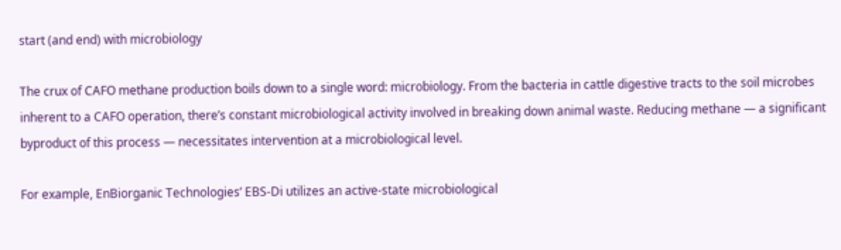start (and end) with microbiology

The crux of CAFO methane production boils down to a single word: microbiology. From the bacteria in cattle digestive tracts to the soil microbes inherent to a CAFO operation, there’s constant microbiological activity involved in breaking down animal waste. Reducing methane — a significant byproduct of this process — necessitates intervention at a microbiological level.

For example, EnBiorganic Technologies’ EBS-Di utilizes an active-state microbiological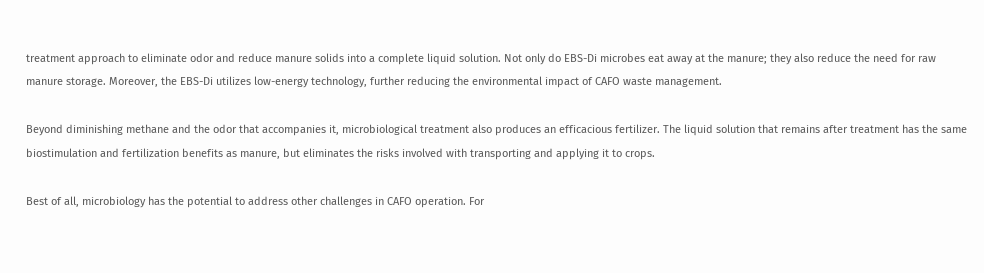treatment approach to eliminate odor and reduce manure solids into a complete liquid solution. Not only do EBS-Di microbes eat away at the manure; they also reduce the need for raw manure storage. Moreover, the EBS-Di utilizes low-energy technology, further reducing the environmental impact of CAFO waste management.

Beyond diminishing methane and the odor that accompanies it, microbiological treatment also produces an efficacious fertilizer. The liquid solution that remains after treatment has the same biostimulation and fertilization benefits as manure, but eliminates the risks involved with transporting and applying it to crops.

Best of all, microbiology has the potential to address other challenges in CAFO operation. For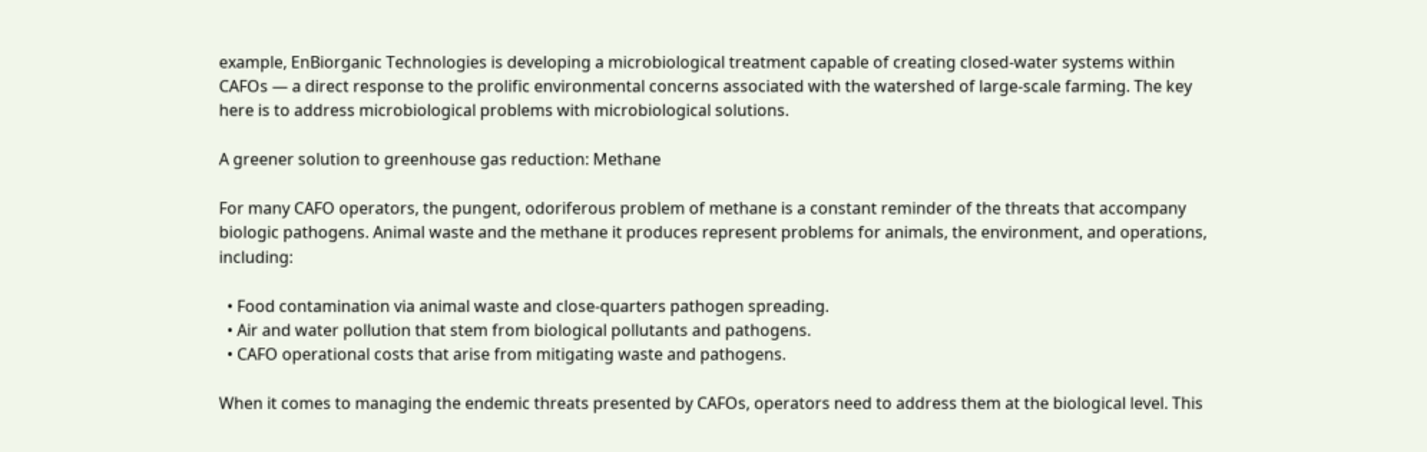example, EnBiorganic Technologies is developing a microbiological treatment capable of creating closed-water systems within CAFOs — a direct response to the prolific environmental concerns associated with the watershed of large-scale farming. The key here is to address microbiological problems with microbiological solutions.

A greener solution to greenhouse gas reduction: Methane

For many CAFO operators, the pungent, odoriferous problem of methane is a constant reminder of the threats that accompany biologic pathogens. Animal waste and the methane it produces represent problems for animals, the environment, and operations, including:

  • Food contamination via animal waste and close-quarters pathogen spreading.
  • Air and water pollution that stem from biological pollutants and pathogens.
  • CAFO operational costs that arise from mitigating waste and pathogens.

When it comes to managing the endemic threats presented by CAFOs, operators need to address them at the biological level. This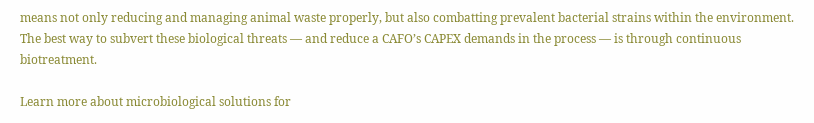means not only reducing and managing animal waste properly, but also combatting prevalent bacterial strains within the environment. The best way to subvert these biological threats — and reduce a CAFO’s CAPEX demands in the process — is through continuous biotreatment.

Learn more about microbiological solutions for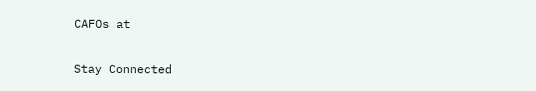CAFOs at

Stay Connected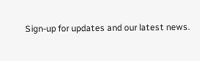Sign-up for updates and our latest news.